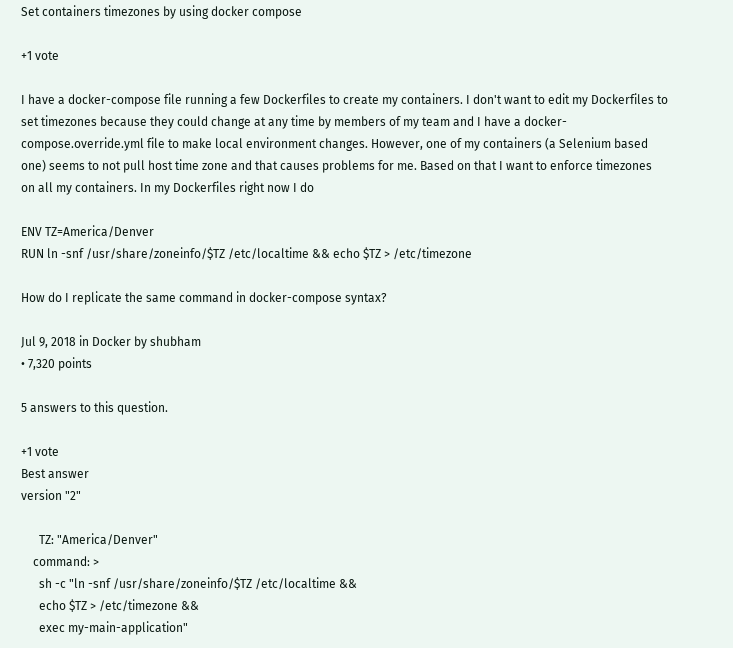Set containers timezones by using docker compose

+1 vote

I have a docker-compose file running a few Dockerfiles to create my containers. I don't want to edit my Dockerfiles to set timezones because they could change at any time by members of my team and I have a docker-compose.override.yml file to make local environment changes. However, one of my containers (a Selenium based one) seems to not pull host time zone and that causes problems for me. Based on that I want to enforce timezones on all my containers. In my Dockerfiles right now I do

ENV TZ=America/Denver
RUN ln -snf /usr/share/zoneinfo/$TZ /etc/localtime && echo $TZ > /etc/timezone

How do I replicate the same command in docker-compose syntax?

Jul 9, 2018 in Docker by shubham
• 7,320 points

5 answers to this question.

+1 vote
Best answer
version "2"

      TZ: "America/Denver"
    command: >
      sh -c "ln -snf /usr/share/zoneinfo/$TZ /etc/localtime &&
      echo $TZ > /etc/timezone &&
      exec my-main-application"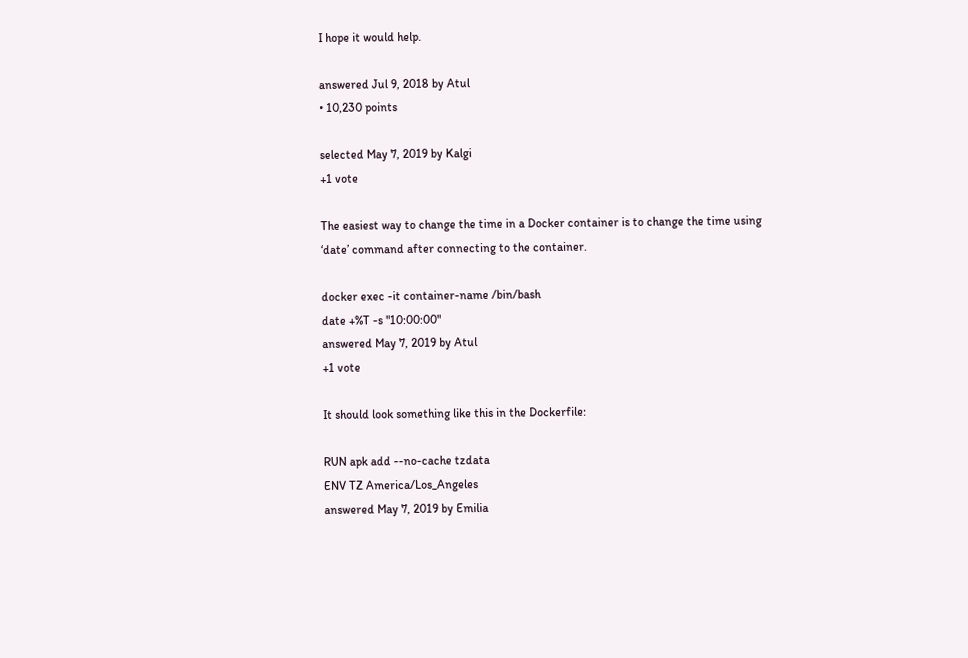I hope it would help.

answered Jul 9, 2018 by Atul
• 10,230 points

selected May 7, 2019 by Kalgi
+1 vote

The easiest way to change the time in a Docker container is to change the time using ‘date’ command after connecting to the container.

docker exec -it container-name /bin/bash
date +%T -s "10:00:00"
answered May 7, 2019 by Atul
+1 vote

It should look something like this in the Dockerfile:

RUN apk add --no-cache tzdata
ENV TZ America/Los_Angeles
answered May 7, 2019 by Emilia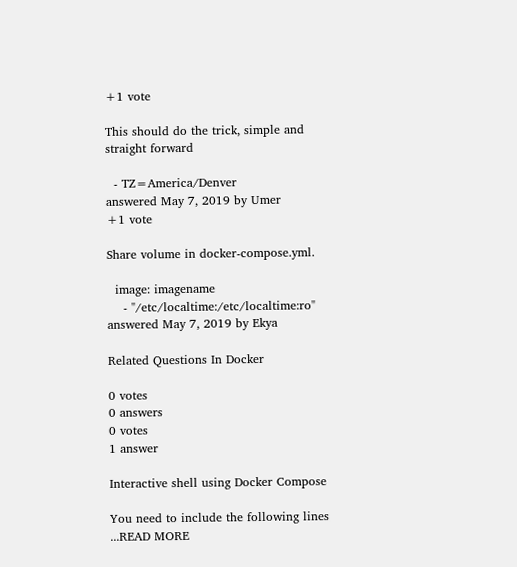+1 vote

This should do the trick, simple and straight forward

  - TZ=America/Denver
answered May 7, 2019 by Umer
+1 vote

Share volume in docker-compose.yml.

  image: imagename
    - "/etc/localtime:/etc/localtime:ro"
answered May 7, 2019 by Ekya

Related Questions In Docker

0 votes
0 answers
0 votes
1 answer

Interactive shell using Docker Compose

You need to include the following lines ...READ MORE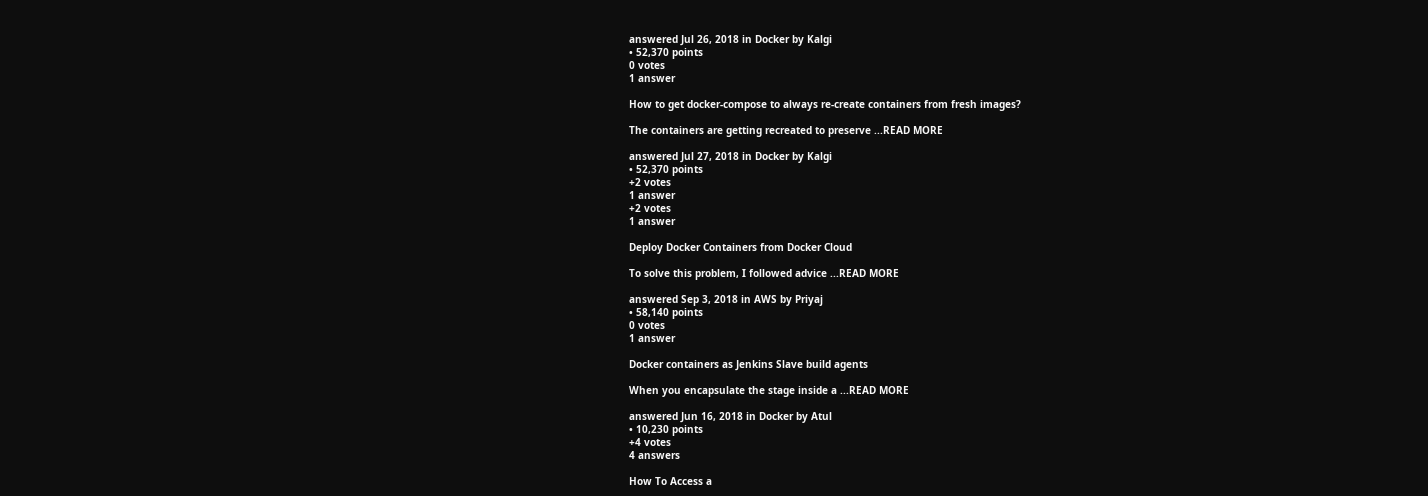answered Jul 26, 2018 in Docker by Kalgi
• 52,370 points
0 votes
1 answer

How to get docker-compose to always re-create containers from fresh images?

The containers are getting recreated to preserve ...READ MORE

answered Jul 27, 2018 in Docker by Kalgi
• 52,370 points
+2 votes
1 answer
+2 votes
1 answer

Deploy Docker Containers from Docker Cloud

To solve this problem, I followed advice ...READ MORE

answered Sep 3, 2018 in AWS by Priyaj
• 58,140 points
0 votes
1 answer

Docker containers as Jenkins Slave build agents

When you encapsulate the stage inside a ...READ MORE

answered Jun 16, 2018 in Docker by Atul
• 10,230 points
+4 votes
4 answers

How To Access a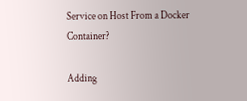Service on Host From a Docker Container?

Adding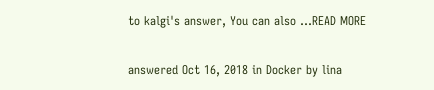to kalgi's answer, You can also ...READ MORE

answered Oct 16, 2018 in Docker by lina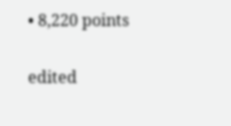• 8,220 points

edited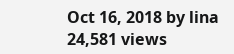Oct 16, 2018 by lina 24,581 views